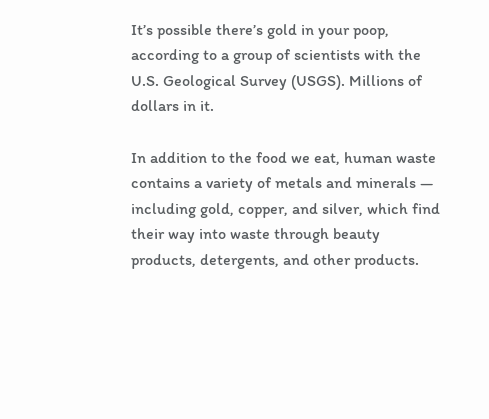It’s possible there’s gold in your poop, according to a group of scientists with the U.S. Geological Survey (USGS). Millions of dollars in it.

In addition to the food we eat, human waste contains a variety of metals and minerals — including gold, copper, and silver, which find their way into waste through beauty products, detergents, and other products.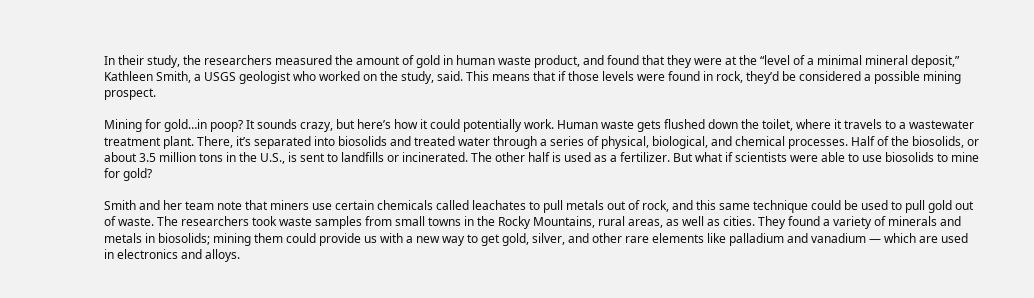In their study, the researchers measured the amount of gold in human waste product, and found that they were at the “level of a minimal mineral deposit,” Kathleen Smith, a USGS geologist who worked on the study, said. This means that if those levels were found in rock, they’d be considered a possible mining prospect.

Mining for gold…in poop? It sounds crazy, but here’s how it could potentially work. Human waste gets flushed down the toilet, where it travels to a wastewater treatment plant. There, it’s separated into biosolids and treated water through a series of physical, biological, and chemical processes. Half of the biosolids, or about 3.5 million tons in the U.S., is sent to landfills or incinerated. The other half is used as a fertilizer. But what if scientists were able to use biosolids to mine for gold?

Smith and her team note that miners use certain chemicals called leachates to pull metals out of rock, and this same technique could be used to pull gold out of waste. The researchers took waste samples from small towns in the Rocky Mountains, rural areas, as well as cities. They found a variety of minerals and metals in biosolids; mining them could provide us with a new way to get gold, silver, and other rare elements like palladium and vanadium — which are used in electronics and alloys.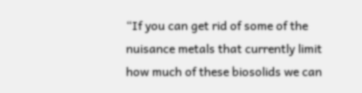“If you can get rid of some of the nuisance metals that currently limit how much of these biosolids we can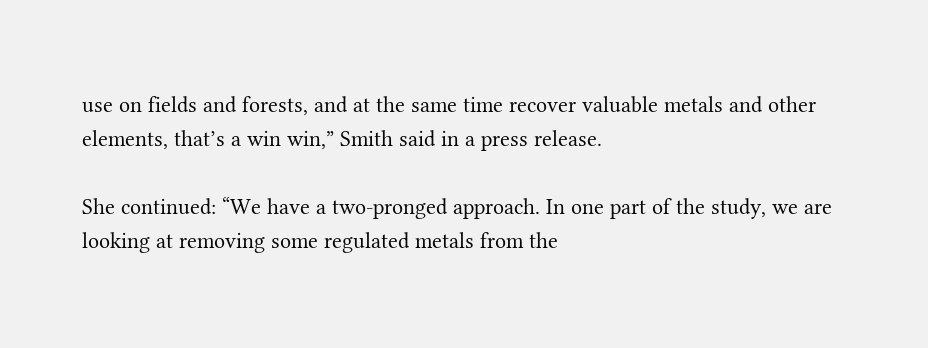use on fields and forests, and at the same time recover valuable metals and other elements, that’s a win win,” Smith said in a press release.

She continued: “We have a two-pronged approach. In one part of the study, we are looking at removing some regulated metals from the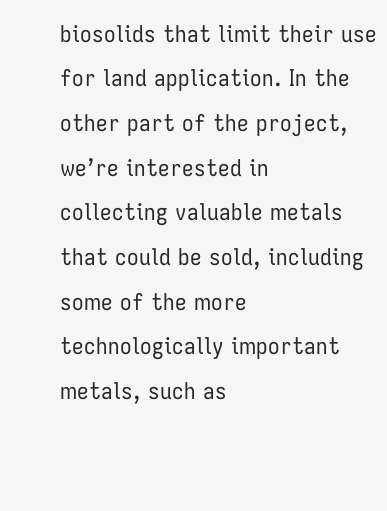biosolids that limit their use for land application. In the other part of the project, we’re interested in collecting valuable metals that could be sold, including some of the more technologically important metals, such as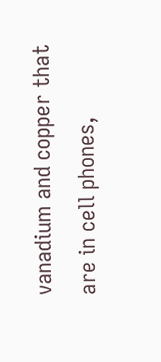vanadium and copper that are in cell phones,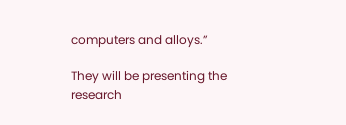computers and alloys.”

They will be presenting the research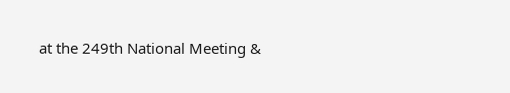at the 249th National Meeting &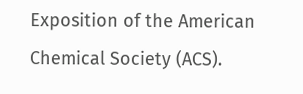Exposition of the American Chemical Society (ACS).